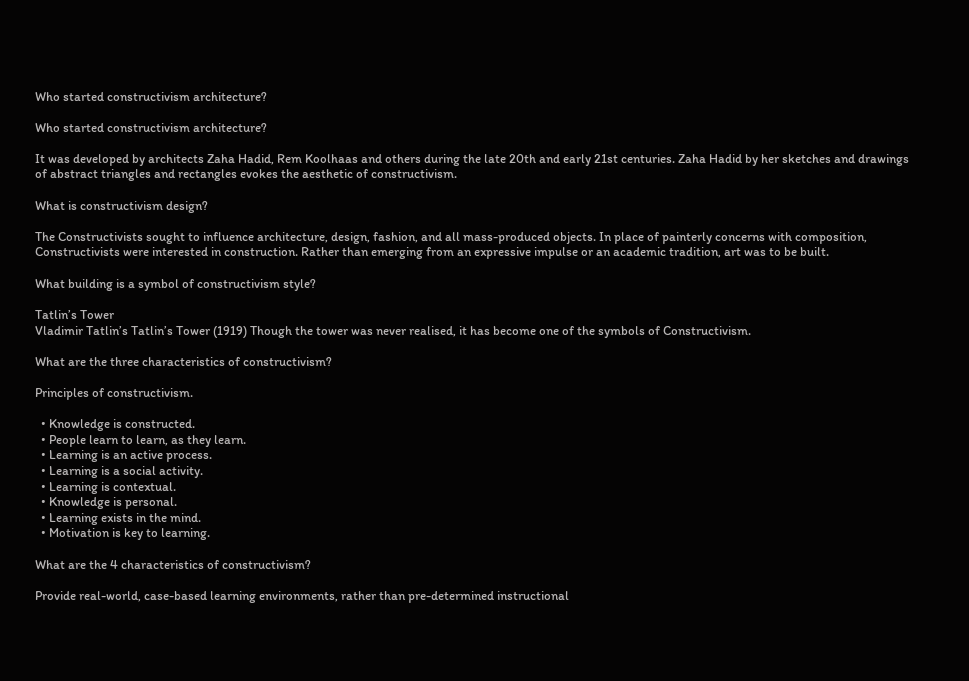Who started constructivism architecture?

Who started constructivism architecture?

It was developed by architects Zaha Hadid, Rem Koolhaas and others during the late 20th and early 21st centuries. Zaha Hadid by her sketches and drawings of abstract triangles and rectangles evokes the aesthetic of constructivism.

What is constructivism design?

The Constructivists sought to influence architecture, design, fashion, and all mass-produced objects. In place of painterly concerns with composition, Constructivists were interested in construction. Rather than emerging from an expressive impulse or an academic tradition, art was to be built.

What building is a symbol of constructivism style?

Tatlin’s Tower
Vladimir Tatlin’s Tatlin’s Tower (1919) Though the tower was never realised, it has become one of the symbols of Constructivism.

What are the three characteristics of constructivism?

Principles of constructivism.

  • Knowledge is constructed.
  • People learn to learn, as they learn.
  • Learning is an active process.
  • Learning is a social activity.
  • Learning is contextual.
  • Knowledge is personal.
  • Learning exists in the mind.
  • Motivation is key to learning.

What are the 4 characteristics of constructivism?

Provide real-world, case-based learning environments, rather than pre-determined instructional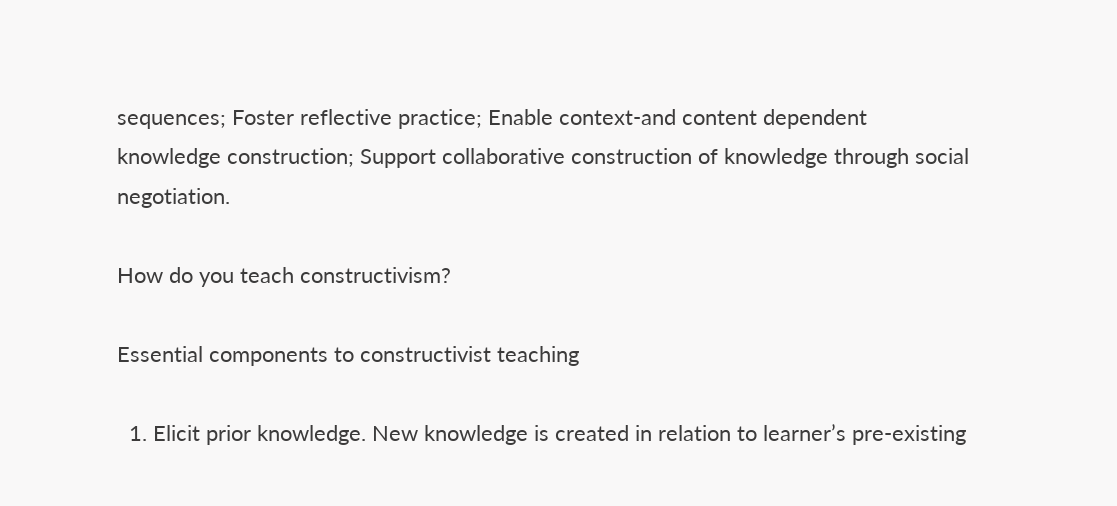sequences; Foster reflective practice; Enable context-and content dependent knowledge construction; Support collaborative construction of knowledge through social negotiation.

How do you teach constructivism?

Essential components to constructivist teaching

  1. Elicit prior knowledge. New knowledge is created in relation to learner’s pre-existing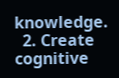knowledge.
  2. Create cognitive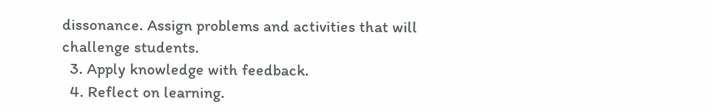dissonance. Assign problems and activities that will challenge students.
  3. Apply knowledge with feedback.
  4. Reflect on learning.